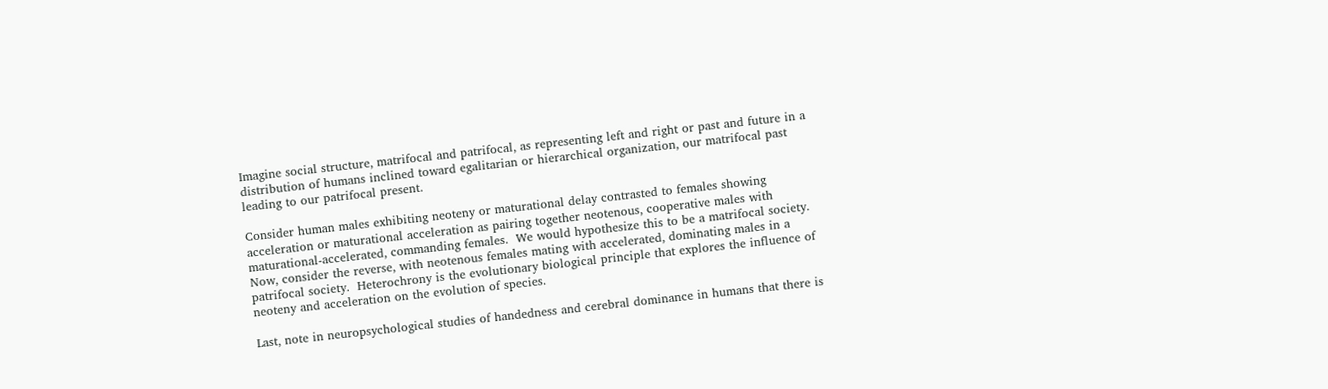Imagine social structure, matrifocal and patrifocal, as representing left and right or past and future in a distribution of humans inclined toward egalitarian or hierarchical organization, our matrifocal past leading to our patrifocal present.

Consider human males exhibiting neoteny or maturational delay contrasted to females showing acceleration or maturational acceleration as pairing together neotenous, cooperative males with maturational-accelerated, commanding females.  We would hypothesize this to be a matrifocal society.  Now, consider the reverse, with neotenous females mating with accelerated, dominating males in a patrifocal society.  Heterochrony is the evolutionary biological principle that explores the influence of neoteny and acceleration on the evolution of species.

Last, note in neuropsychological studies of handedness and cerebral dominance in humans that there is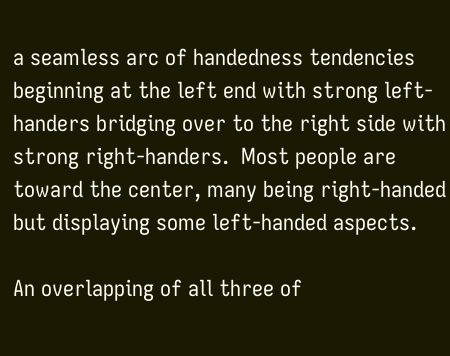a seamless arc of handedness tendencies beginning at the left end with strong left-handers bridging over to the right side with strong right-handers.  Most people are toward the center, many being right-handed but displaying some left-handed aspects.

An overlapping of all three of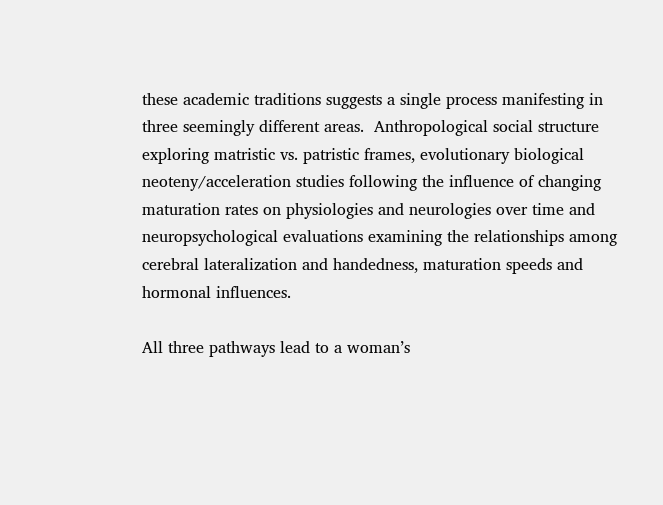these academic traditions suggests a single process manifesting in three seemingly different areas.  Anthropological social structure exploring matristic vs. patristic frames, evolutionary biological neoteny/acceleration studies following the influence of changing maturation rates on physiologies and neurologies over time and neuropsychological evaluations examining the relationships among cerebral lateralization and handedness, maturation speeds and hormonal influences.

All three pathways lead to a woman’s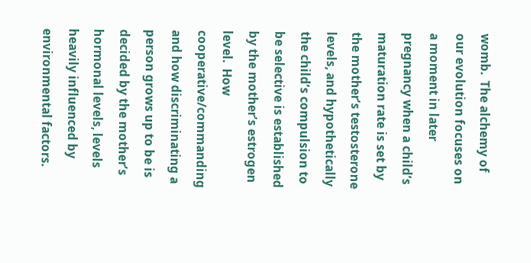womb.  The alchemy of our evolution focuses on a moment in later pregnancy when a child’s maturation rate is set by the mother’s testosterone levels, and hypothetically the child’s compulsion to be selective is established by the mother’s estrogen level.  How cooperative/commanding and how discriminating a person grows up to be is decided by the mother’s hormonal levels, levels heavily influenced by environmental factors.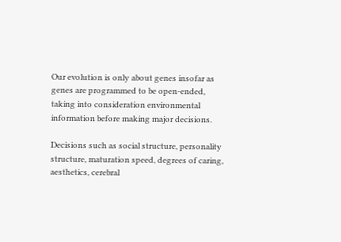Our evolution is only about genes insofar as genes are programmed to be open-ended, taking into consideration environmental information before making major decisions.

Decisions such as social structure, personality structure, maturation speed, degrees of caring, aesthetics, cerebral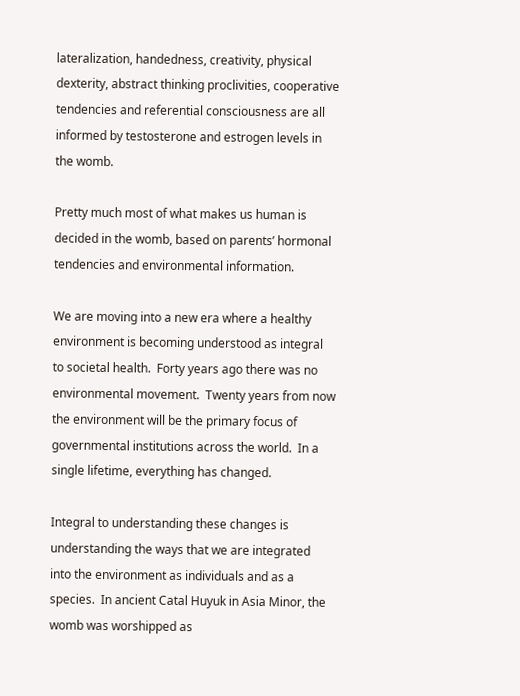lateralization, handedness, creativity, physical dexterity, abstract thinking proclivities, cooperative tendencies and referential consciousness are all informed by testosterone and estrogen levels in the womb.

Pretty much most of what makes us human is decided in the womb, based on parents’ hormonal tendencies and environmental information.

We are moving into a new era where a healthy environment is becoming understood as integral to societal health.  Forty years ago there was no environmental movement.  Twenty years from now the environment will be the primary focus of governmental institutions across the world.  In a single lifetime, everything has changed.

Integral to understanding these changes is understanding the ways that we are integrated into the environment as individuals and as a species.  In ancient Catal Huyuk in Asia Minor, the womb was worshipped as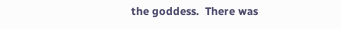the goddess.  There was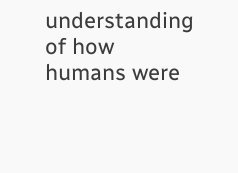understanding of how humans were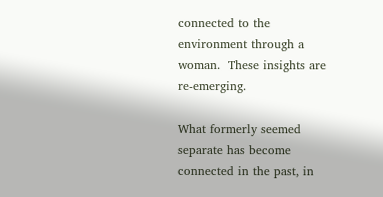connected to the environment through a woman.  These insights are re-emerging.

What formerly seemed separate has become connected in the past, in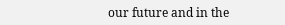our future and in the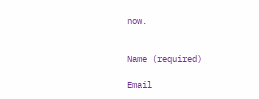now.


Name (required)

Email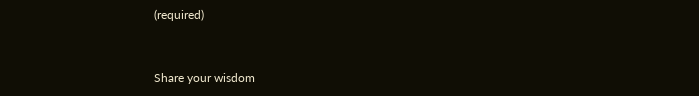(required)


Share your wisdom